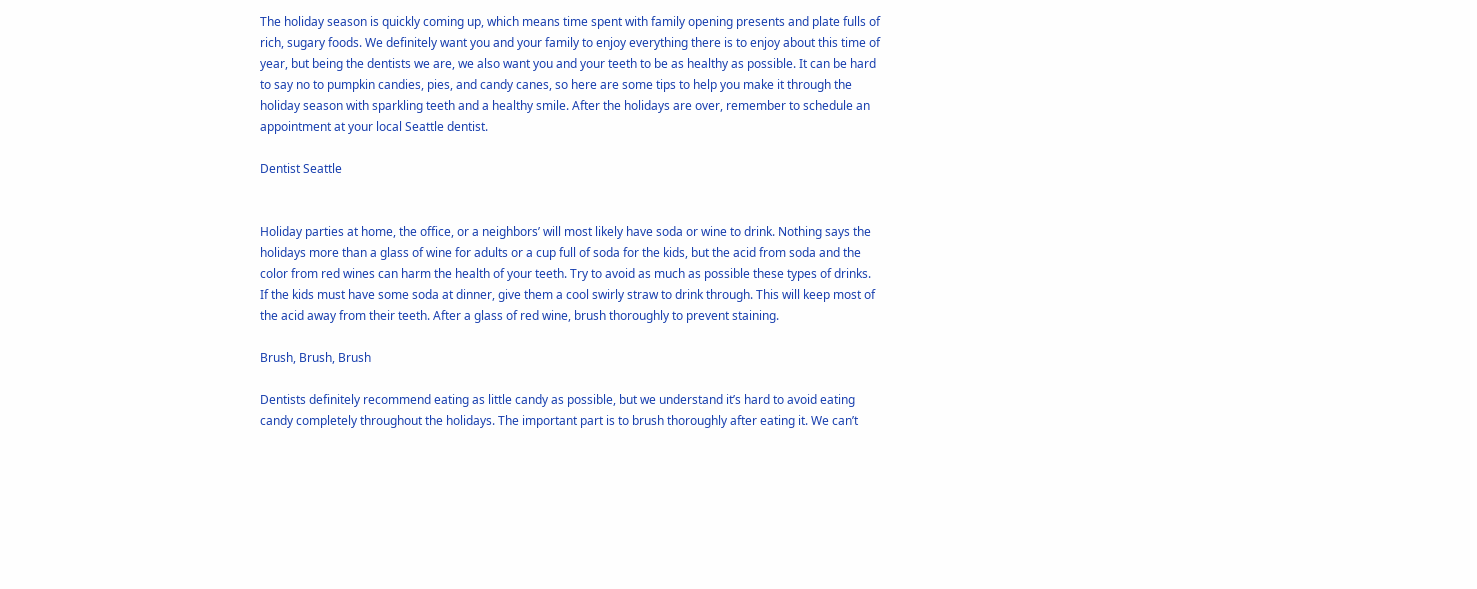The holiday season is quickly coming up, which means time spent with family opening presents and plate fulls of rich, sugary foods. We definitely want you and your family to enjoy everything there is to enjoy about this time of year, but being the dentists we are, we also want you and your teeth to be as healthy as possible. It can be hard to say no to pumpkin candies, pies, and candy canes, so here are some tips to help you make it through the holiday season with sparkling teeth and a healthy smile. After the holidays are over, remember to schedule an appointment at your local Seattle dentist.

Dentist Seattle


Holiday parties at home, the office, or a neighbors’ will most likely have soda or wine to drink. Nothing says the holidays more than a glass of wine for adults or a cup full of soda for the kids, but the acid from soda and the color from red wines can harm the health of your teeth. Try to avoid as much as possible these types of drinks. If the kids must have some soda at dinner, give them a cool swirly straw to drink through. This will keep most of the acid away from their teeth. After a glass of red wine, brush thoroughly to prevent staining.

Brush, Brush, Brush

Dentists definitely recommend eating as little candy as possible, but we understand it’s hard to avoid eating candy completely throughout the holidays. The important part is to brush thoroughly after eating it. We can’t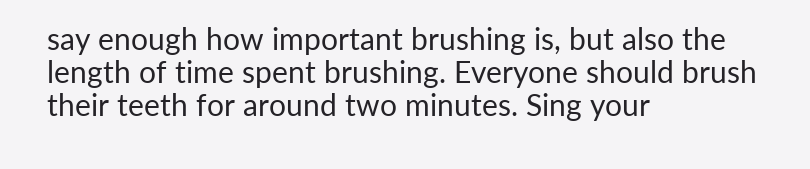say enough how important brushing is, but also the length of time spent brushing. Everyone should brush their teeth for around two minutes. Sing your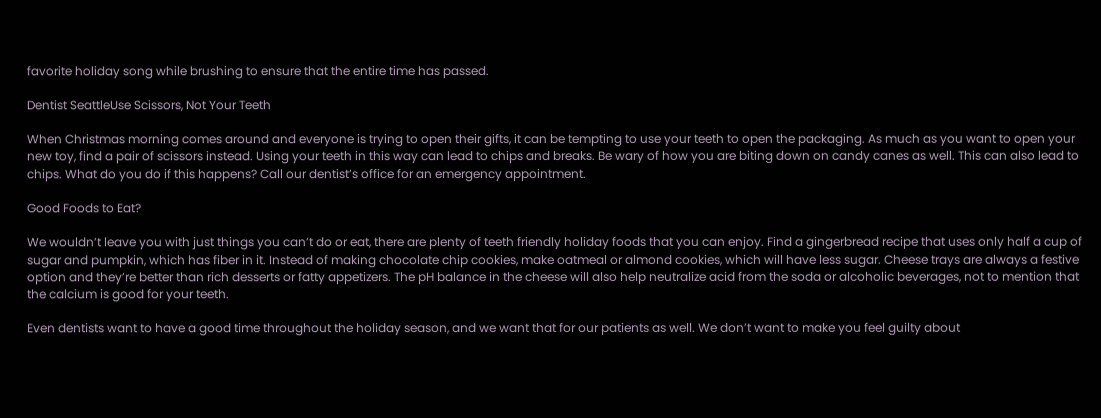favorite holiday song while brushing to ensure that the entire time has passed.

Dentist SeattleUse Scissors, Not Your Teeth

When Christmas morning comes around and everyone is trying to open their gifts, it can be tempting to use your teeth to open the packaging. As much as you want to open your new toy, find a pair of scissors instead. Using your teeth in this way can lead to chips and breaks. Be wary of how you are biting down on candy canes as well. This can also lead to chips. What do you do if this happens? Call our dentist’s office for an emergency appointment.

Good Foods to Eat?

We wouldn’t leave you with just things you can’t do or eat, there are plenty of teeth friendly holiday foods that you can enjoy. Find a gingerbread recipe that uses only half a cup of sugar and pumpkin, which has fiber in it. Instead of making chocolate chip cookies, make oatmeal or almond cookies, which will have less sugar. Cheese trays are always a festive option and they’re better than rich desserts or fatty appetizers. The pH balance in the cheese will also help neutralize acid from the soda or alcoholic beverages, not to mention that the calcium is good for your teeth.

Even dentists want to have a good time throughout the holiday season, and we want that for our patients as well. We don’t want to make you feel guilty about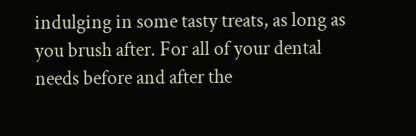indulging in some tasty treats, as long as you brush after. For all of your dental needs before and after the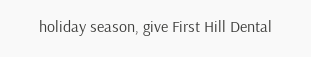holiday season, give First Hill Dental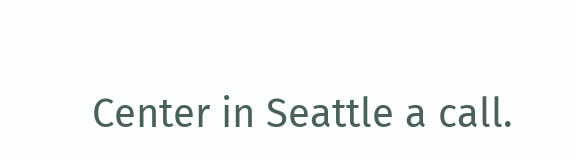Center in Seattle a call.